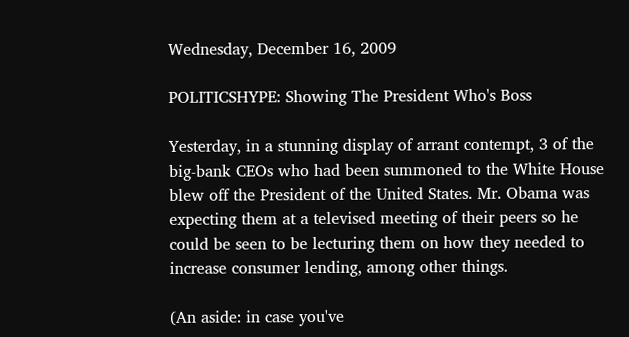Wednesday, December 16, 2009

POLITICSHYPE: Showing The President Who's Boss

Yesterday, in a stunning display of arrant contempt, 3 of the big-bank CEOs who had been summoned to the White House blew off the President of the United States. Mr. Obama was expecting them at a televised meeting of their peers so he could be seen to be lecturing them on how they needed to increase consumer lending, among other things.

(An aside: in case you've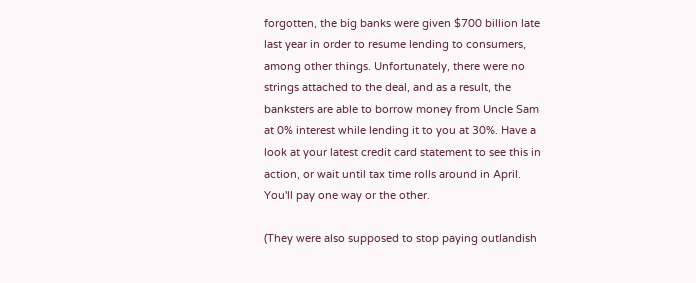forgotten, the big banks were given $700 billion late last year in order to resume lending to consumers, among other things. Unfortunately, there were no strings attached to the deal, and as a result, the banksters are able to borrow money from Uncle Sam at 0% interest while lending it to you at 30%. Have a look at your latest credit card statement to see this in action, or wait until tax time rolls around in April. You'll pay one way or the other.

(They were also supposed to stop paying outlandish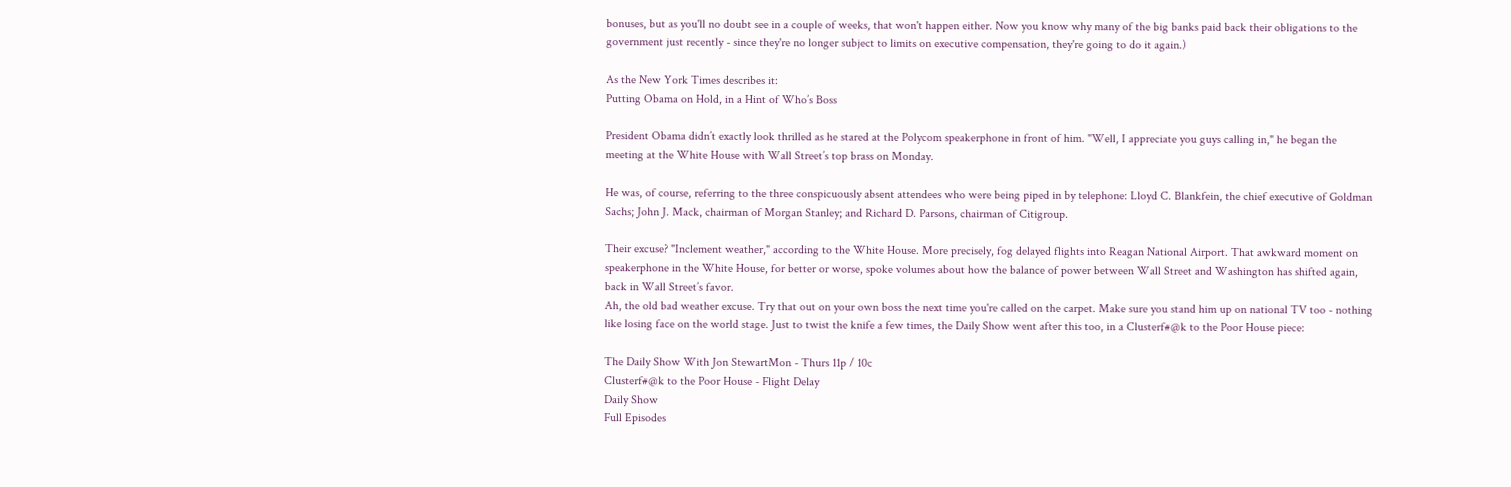bonuses, but as you'll no doubt see in a couple of weeks, that won't happen either. Now you know why many of the big banks paid back their obligations to the government just recently - since they're no longer subject to limits on executive compensation, they're going to do it again.)

As the New York Times describes it:
Putting Obama on Hold, in a Hint of Who’s Boss

President Obama didn’t exactly look thrilled as he stared at the Polycom speakerphone in front of him. "Well, I appreciate you guys calling in," he began the meeting at the White House with Wall Street’s top brass on Monday.

He was, of course, referring to the three conspicuously absent attendees who were being piped in by telephone: Lloyd C. Blankfein, the chief executive of Goldman Sachs; John J. Mack, chairman of Morgan Stanley; and Richard D. Parsons, chairman of Citigroup.

Their excuse? "Inclement weather," according to the White House. More precisely, fog delayed flights into Reagan National Airport. That awkward moment on speakerphone in the White House, for better or worse, spoke volumes about how the balance of power between Wall Street and Washington has shifted again, back in Wall Street’s favor.
Ah, the old bad weather excuse. Try that out on your own boss the next time you're called on the carpet. Make sure you stand him up on national TV too - nothing like losing face on the world stage. Just to twist the knife a few times, the Daily Show went after this too, in a Clusterf#@k to the Poor House piece:

The Daily Show With Jon StewartMon - Thurs 11p / 10c
Clusterf#@k to the Poor House - Flight Delay
Daily Show
Full Episodes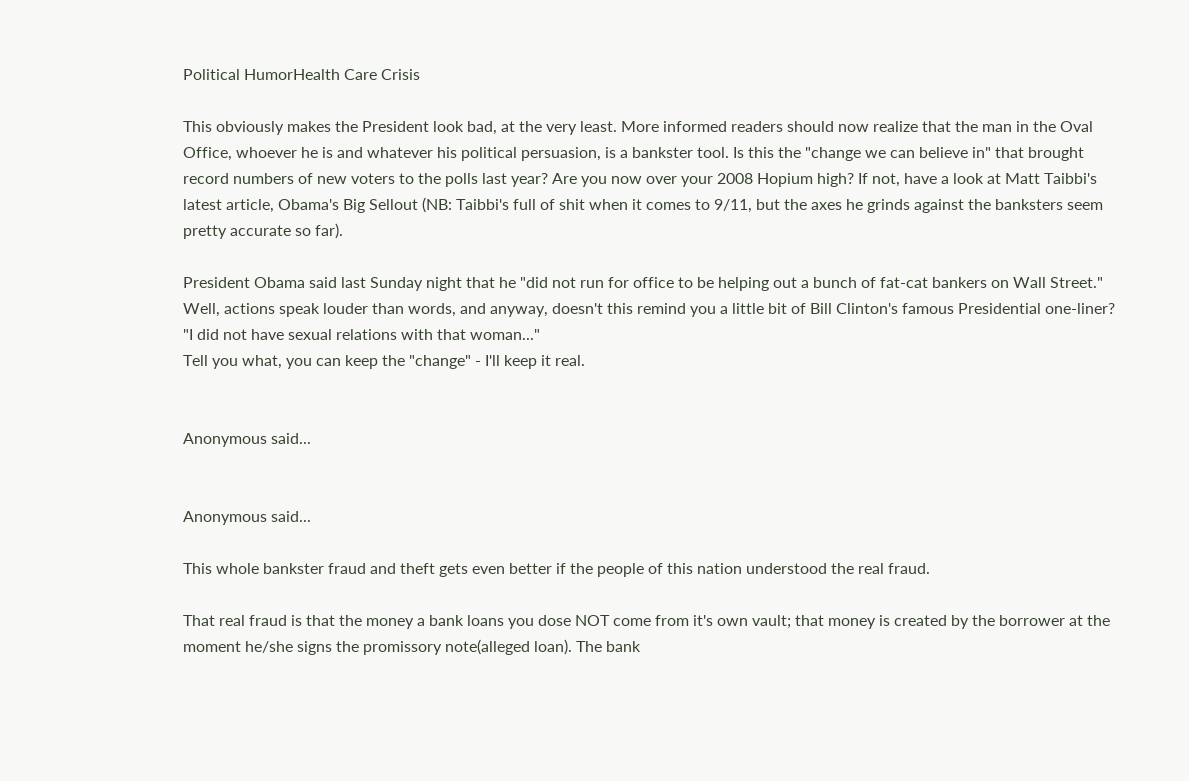Political HumorHealth Care Crisis

This obviously makes the President look bad, at the very least. More informed readers should now realize that the man in the Oval Office, whoever he is and whatever his political persuasion, is a bankster tool. Is this the "change we can believe in" that brought record numbers of new voters to the polls last year? Are you now over your 2008 Hopium high? If not, have a look at Matt Taibbi's latest article, Obama's Big Sellout (NB: Taibbi's full of shit when it comes to 9/11, but the axes he grinds against the banksters seem pretty accurate so far).

President Obama said last Sunday night that he "did not run for office to be helping out a bunch of fat-cat bankers on Wall Street." Well, actions speak louder than words, and anyway, doesn't this remind you a little bit of Bill Clinton's famous Presidential one-liner?
"I did not have sexual relations with that woman..."
Tell you what, you can keep the "change" - I'll keep it real.


Anonymous said...


Anonymous said...

This whole bankster fraud and theft gets even better if the people of this nation understood the real fraud.

That real fraud is that the money a bank loans you dose NOT come from it's own vault; that money is created by the borrower at the moment he/she signs the promissory note(alleged loan). The bank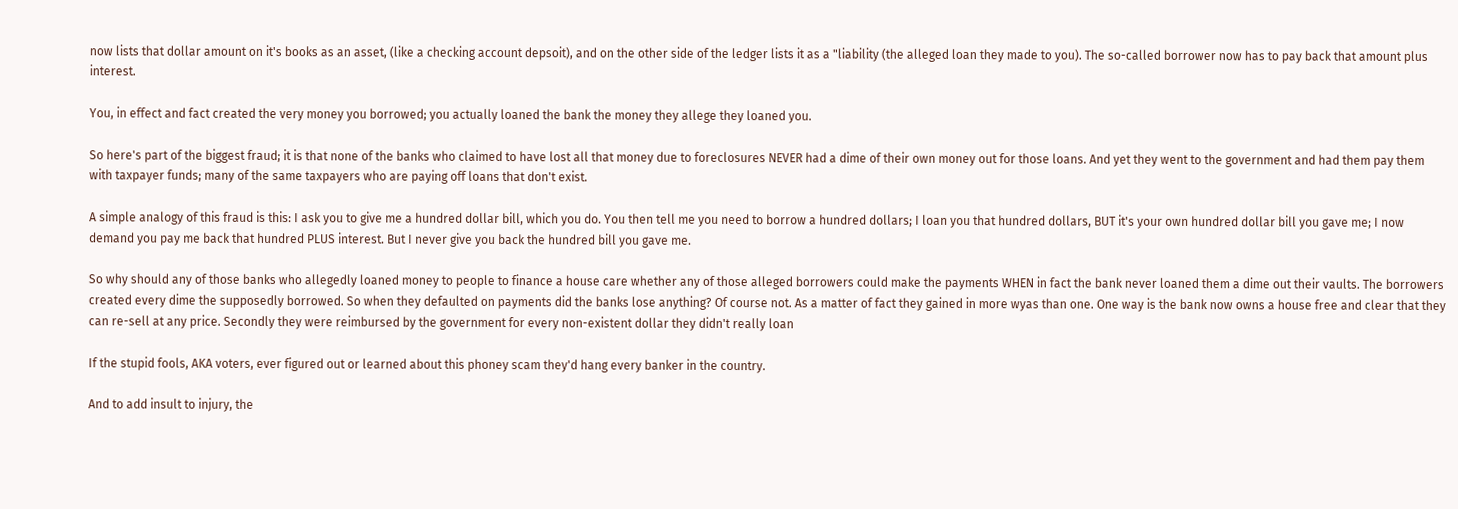now lists that dollar amount on it's books as an asset, (like a checking account depsoit), and on the other side of the ledger lists it as a "liability (the alleged loan they made to you). The so-called borrower now has to pay back that amount plus interest.

You, in effect and fact created the very money you borrowed; you actually loaned the bank the money they allege they loaned you.

So here's part of the biggest fraud; it is that none of the banks who claimed to have lost all that money due to foreclosures NEVER had a dime of their own money out for those loans. And yet they went to the government and had them pay them with taxpayer funds; many of the same taxpayers who are paying off loans that don't exist.

A simple analogy of this fraud is this: I ask you to give me a hundred dollar bill, which you do. You then tell me you need to borrow a hundred dollars; I loan you that hundred dollars, BUT it's your own hundred dollar bill you gave me; I now demand you pay me back that hundred PLUS interest. But I never give you back the hundred bill you gave me.

So why should any of those banks who allegedly loaned money to people to finance a house care whether any of those alleged borrowers could make the payments WHEN in fact the bank never loaned them a dime out their vaults. The borrowers created every dime the supposedly borrowed. So when they defaulted on payments did the banks lose anything? Of course not. As a matter of fact they gained in more wyas than one. One way is the bank now owns a house free and clear that they can re-sell at any price. Secondly they were reimbursed by the government for every non-existent dollar they didn't really loan

If the stupid fools, AKA voters, ever figured out or learned about this phoney scam they'd hang every banker in the country.

And to add insult to injury, the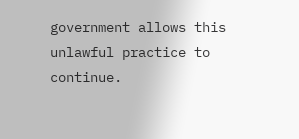government allows this unlawful practice to continue.